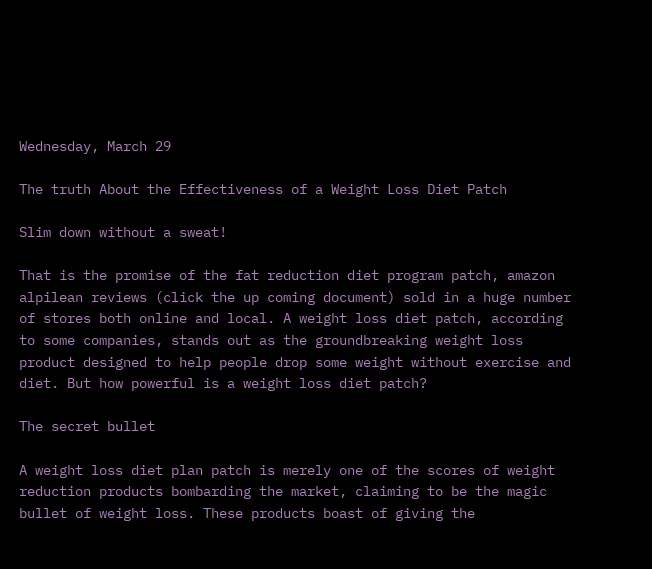Wednesday, March 29

The truth About the Effectiveness of a Weight Loss Diet Patch

Slim down without a sweat!

That is the promise of the fat reduction diet program patch, amazon alpilean reviews (click the up coming document) sold in a huge number of stores both online and local. A weight loss diet patch, according to some companies, stands out as the groundbreaking weight loss product designed to help people drop some weight without exercise and diet. But how powerful is a weight loss diet patch?

The secret bullet

A weight loss diet plan patch is merely one of the scores of weight reduction products bombarding the market, claiming to be the magic bullet of weight loss. These products boast of giving the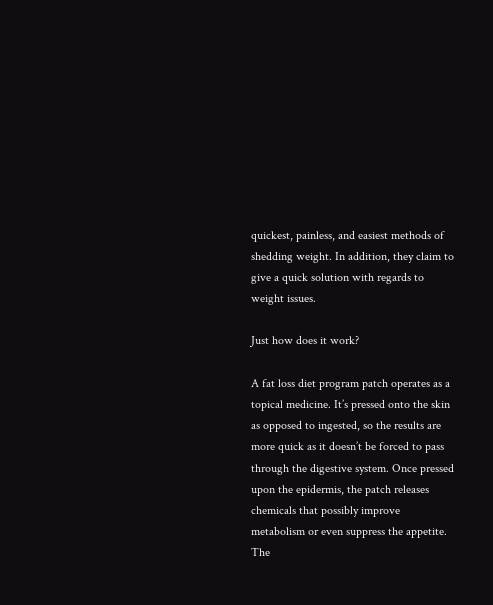quickest, painless, and easiest methods of shedding weight. In addition, they claim to give a quick solution with regards to weight issues.

Just how does it work?

A fat loss diet program patch operates as a topical medicine. It’s pressed onto the skin as opposed to ingested, so the results are more quick as it doesn’t be forced to pass through the digestive system. Once pressed upon the epidermis, the patch releases chemicals that possibly improve metabolism or even suppress the appetite. The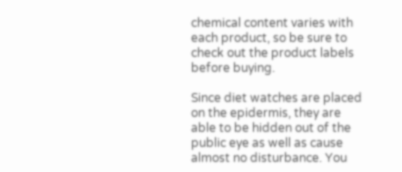chemical content varies with each product, so be sure to check out the product labels before buying.

Since diet watches are placed on the epidermis, they are able to be hidden out of the public eye as well as cause almost no disturbance. You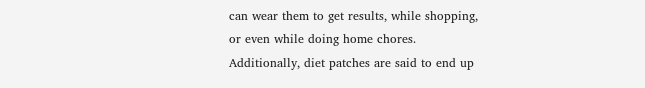can wear them to get results, while shopping, or even while doing home chores. Additionally, diet patches are said to end up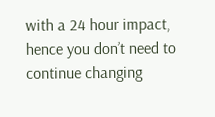with a 24 hour impact, hence you don’t need to continue changing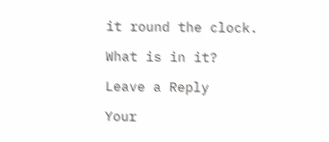it round the clock.

What is in it?

Leave a Reply

Your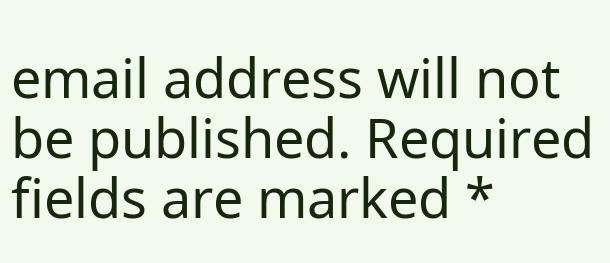email address will not be published. Required fields are marked *